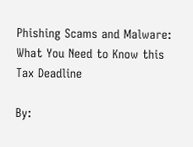Phishing Scams and Malware: What You Need to Know this Tax Deadline

By: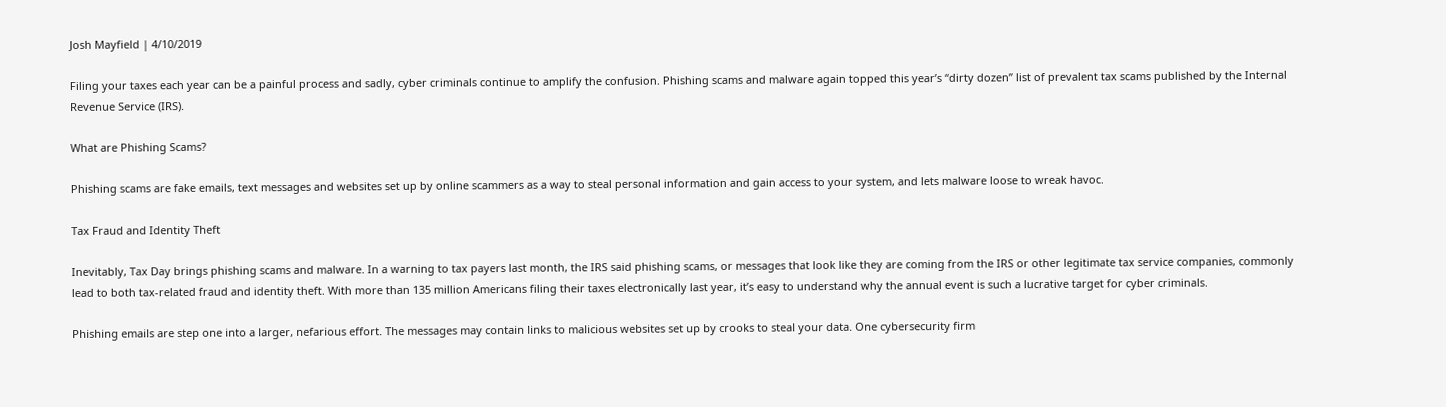Josh Mayfield | 4/10/2019

Filing your taxes each year can be a painful process and sadly, cyber criminals continue to amplify the confusion. Phishing scams and malware again topped this year’s “dirty dozen” list of prevalent tax scams published by the Internal Revenue Service (IRS).

What are Phishing Scams?

Phishing scams are fake emails, text messages and websites set up by online scammers as a way to steal personal information and gain access to your system, and lets malware loose to wreak havoc.

Tax Fraud and Identity Theft

Inevitably, Tax Day brings phishing scams and malware. In a warning to tax payers last month, the IRS said phishing scams, or messages that look like they are coming from the IRS or other legitimate tax service companies, commonly lead to both tax-related fraud and identity theft. With more than 135 million Americans filing their taxes electronically last year, it’s easy to understand why the annual event is such a lucrative target for cyber criminals.

Phishing emails are step one into a larger, nefarious effort. The messages may contain links to malicious websites set up by crooks to steal your data. One cybersecurity firm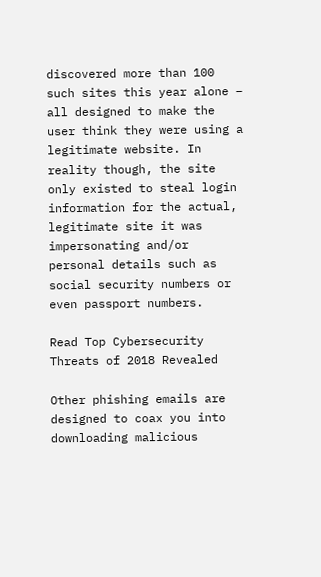discovered more than 100 such sites this year alone – all designed to make the user think they were using a legitimate website. In reality though, the site only existed to steal login information for the actual, legitimate site it was impersonating and/or personal details such as social security numbers or even passport numbers.

Read Top Cybersecurity Threats of 2018 Revealed

Other phishing emails are designed to coax you into downloading malicious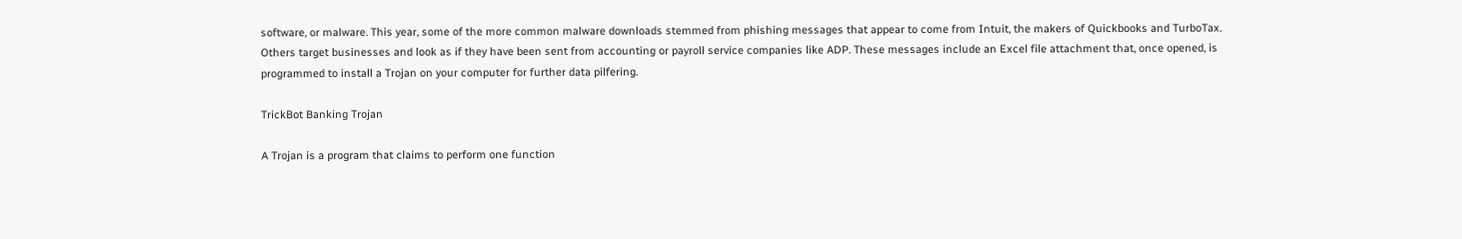software, or malware. This year, some of the more common malware downloads stemmed from phishing messages that appear to come from Intuit, the makers of Quickbooks and TurboTax. Others target businesses and look as if they have been sent from accounting or payroll service companies like ADP. These messages include an Excel file attachment that, once opened, is programmed to install a Trojan on your computer for further data pilfering.

TrickBot Banking Trojan

A Trojan is a program that claims to perform one function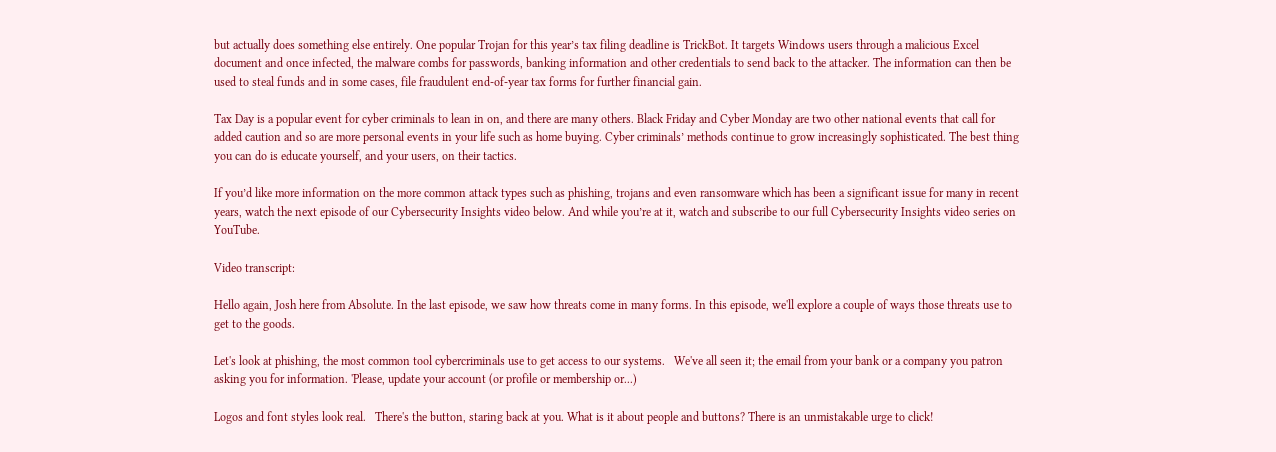but actually does something else entirely. One popular Trojan for this year’s tax filing deadline is TrickBot. It targets Windows users through a malicious Excel document and once infected, the malware combs for passwords, banking information and other credentials to send back to the attacker. The information can then be used to steal funds and in some cases, file fraudulent end-of-year tax forms for further financial gain.

Tax Day is a popular event for cyber criminals to lean in on, and there are many others. Black Friday and Cyber Monday are two other national events that call for added caution and so are more personal events in your life such as home buying. Cyber criminals’ methods continue to grow increasingly sophisticated. The best thing you can do is educate yourself, and your users, on their tactics.

If you’d like more information on the more common attack types such as phishing, trojans and even ransomware which has been a significant issue for many in recent years, watch the next episode of our Cybersecurity Insights video below. And while you’re at it, watch and subscribe to our full Cybersecurity Insights video series on YouTube.

Video transcript:

Hello again, Josh here from Absolute. In the last episode, we saw how threats come in many forms. In this episode, we'll explore a couple of ways those threats use to get to the goods.

Let's look at phishing, the most common tool cybercriminals use to get access to our systems.   We've all seen it; the email from your bank or a company you patron asking you for information. 'Please, update your account (or profile or membership or...)

Logos and font styles look real.   There's the button, staring back at you. What is it about people and buttons? There is an unmistakable urge to click!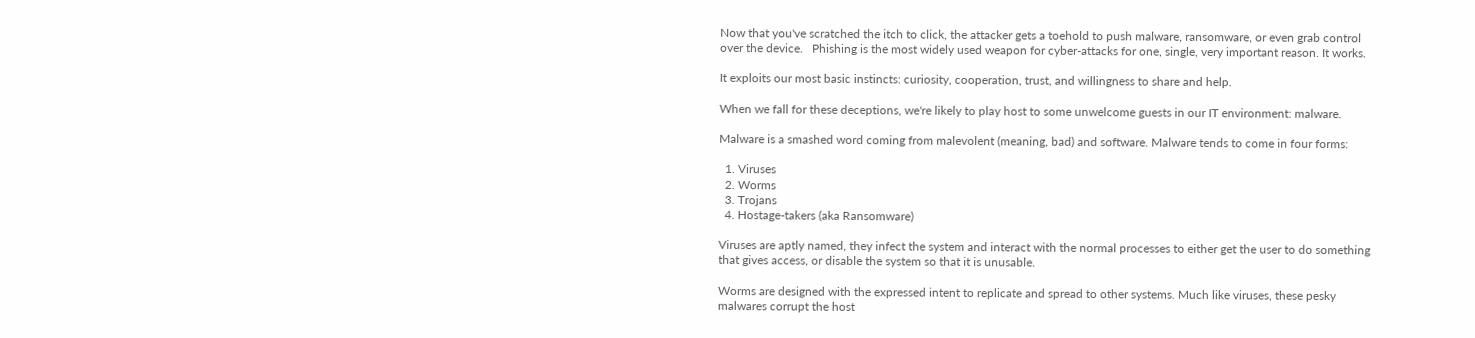Now that you've scratched the itch to click, the attacker gets a toehold to push malware, ransomware, or even grab control over the device.   Phishing is the most widely used weapon for cyber-attacks for one, single, very important reason. It works.

It exploits our most basic instincts: curiosity, cooperation, trust, and willingness to share and help.

When we fall for these deceptions, we're likely to play host to some unwelcome guests in our IT environment: malware.

Malware is a smashed word coming from malevolent (meaning, bad) and software. Malware tends to come in four forms:

  1. Viruses
  2. Worms
  3. Trojans
  4. Hostage-takers (aka Ransomware)

Viruses are aptly named, they infect the system and interact with the normal processes to either get the user to do something that gives access, or disable the system so that it is unusable.

Worms are designed with the expressed intent to replicate and spread to other systems. Much like viruses, these pesky malwares corrupt the host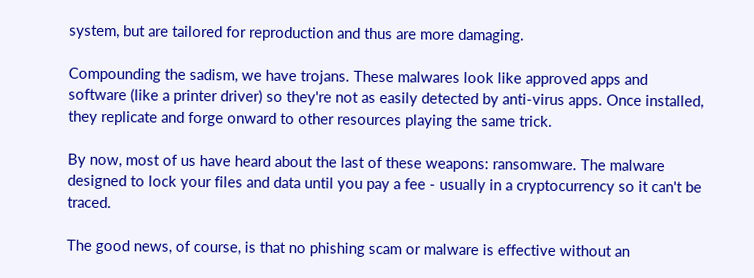system, but are tailored for reproduction and thus are more damaging.

Compounding the sadism, we have trojans. These malwares look like approved apps and software (like a printer driver) so they're not as easily detected by anti-virus apps. Once installed, they replicate and forge onward to other resources playing the same trick.

By now, most of us have heard about the last of these weapons: ransomware. The malware designed to lock your files and data until you pay a fee - usually in a cryptocurrency so it can't be traced.

The good news, of course, is that no phishing scam or malware is effective without an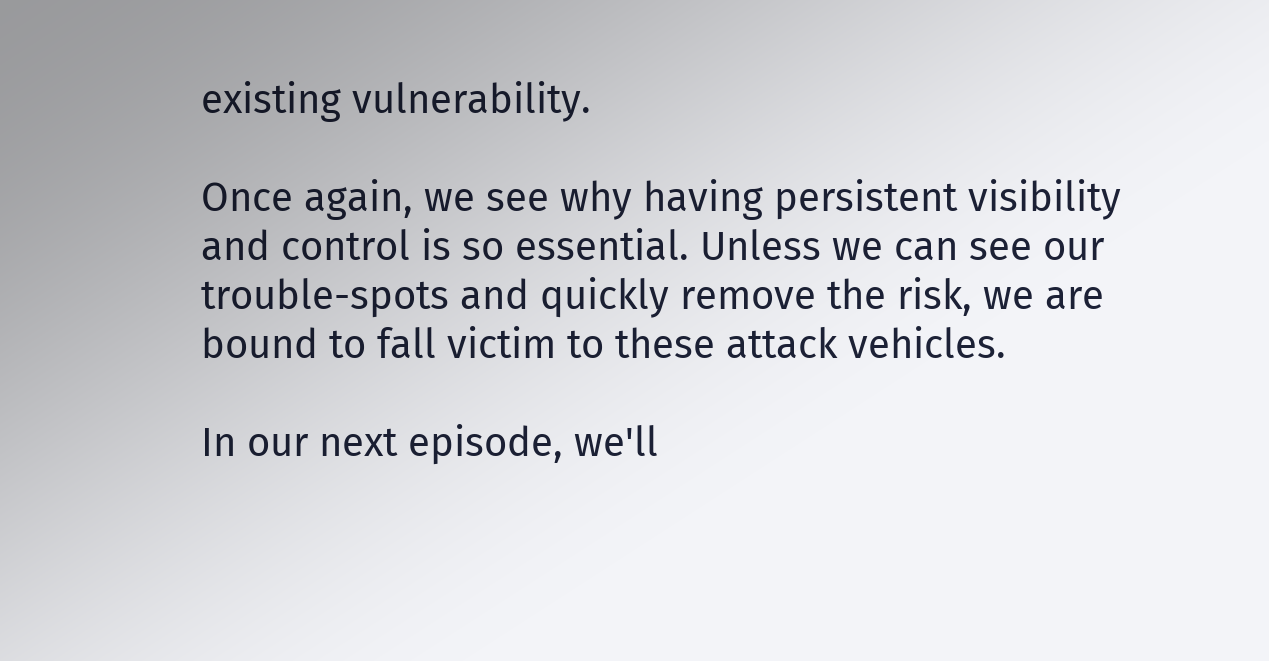existing vulnerability.

Once again, we see why having persistent visibility and control is so essential. Unless we can see our trouble-spots and quickly remove the risk, we are bound to fall victim to these attack vehicles.

In our next episode, we'll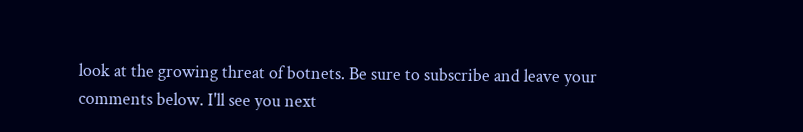look at the growing threat of botnets. Be sure to subscribe and leave your comments below. I'll see you next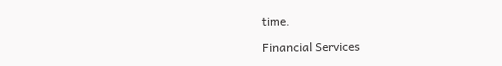time.

Financial Services